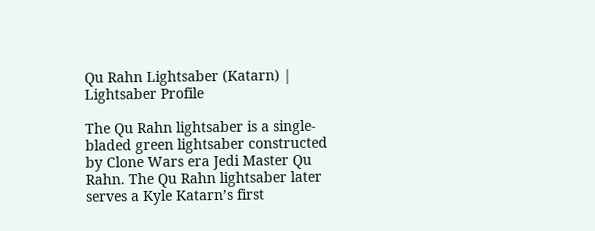Qu Rahn Lightsaber (Katarn) | Lightsaber Profile

The Qu Rahn lightsaber is a single-bladed green lightsaber constructed by Clone Wars era Jedi Master Qu Rahn. The Qu Rahn lightsaber later serves a Kyle Katarn’s first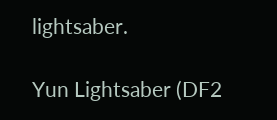lightsaber.

Yun Lightsaber (DF2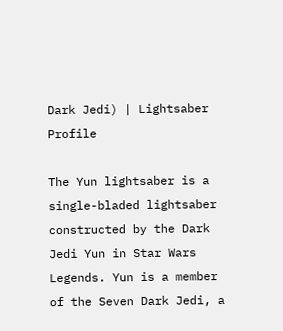Dark Jedi) | Lightsaber Profile

The Yun lightsaber is a single-bladed lightsaber constructed by the Dark Jedi Yun in Star Wars Legends. Yun is a member of the Seven Dark Jedi, a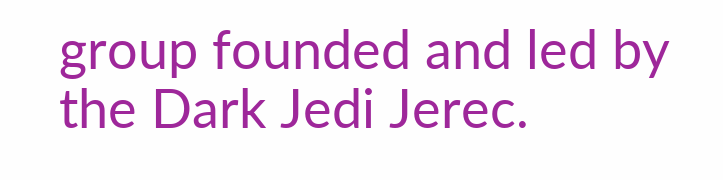group founded and led by the Dark Jedi Jerec.